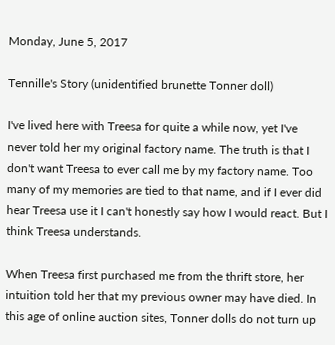Monday, June 5, 2017

Tennille's Story (unidentified brunette Tonner doll)

I've lived here with Treesa for quite a while now, yet I've never told her my original factory name. The truth is that I don't want Treesa to ever call me by my factory name. Too many of my memories are tied to that name, and if I ever did hear Treesa use it I can't honestly say how I would react. But I think Treesa understands.

When Treesa first purchased me from the thrift store, her intuition told her that my previous owner may have died. In this age of online auction sites, Tonner dolls do not turn up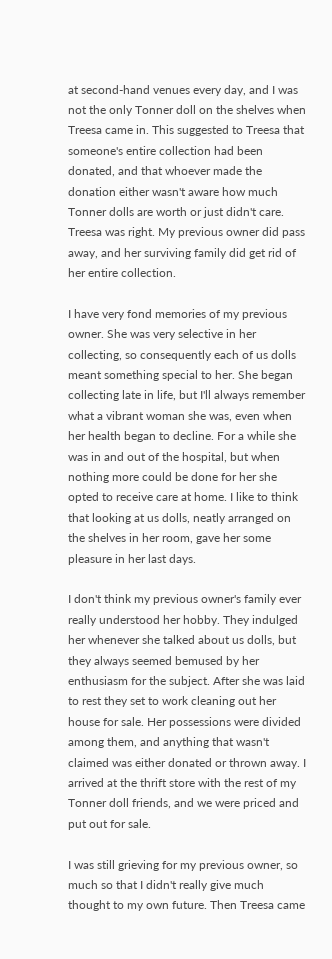at second-hand venues every day, and I was not the only Tonner doll on the shelves when Treesa came in. This suggested to Treesa that someone's entire collection had been donated, and that whoever made the donation either wasn't aware how much Tonner dolls are worth or just didn't care. Treesa was right. My previous owner did pass away, and her surviving family did get rid of her entire collection.

I have very fond memories of my previous owner. She was very selective in her collecting, so consequently each of us dolls meant something special to her. She began collecting late in life, but I'll always remember what a vibrant woman she was, even when her health began to decline. For a while she was in and out of the hospital, but when nothing more could be done for her she opted to receive care at home. I like to think that looking at us dolls, neatly arranged on the shelves in her room, gave her some pleasure in her last days.

I don't think my previous owner's family ever really understood her hobby. They indulged her whenever she talked about us dolls, but they always seemed bemused by her enthusiasm for the subject. After she was laid to rest they set to work cleaning out her house for sale. Her possessions were divided among them, and anything that wasn't claimed was either donated or thrown away. I arrived at the thrift store with the rest of my Tonner doll friends, and we were priced and put out for sale.

I was still grieving for my previous owner, so much so that I didn't really give much thought to my own future. Then Treesa came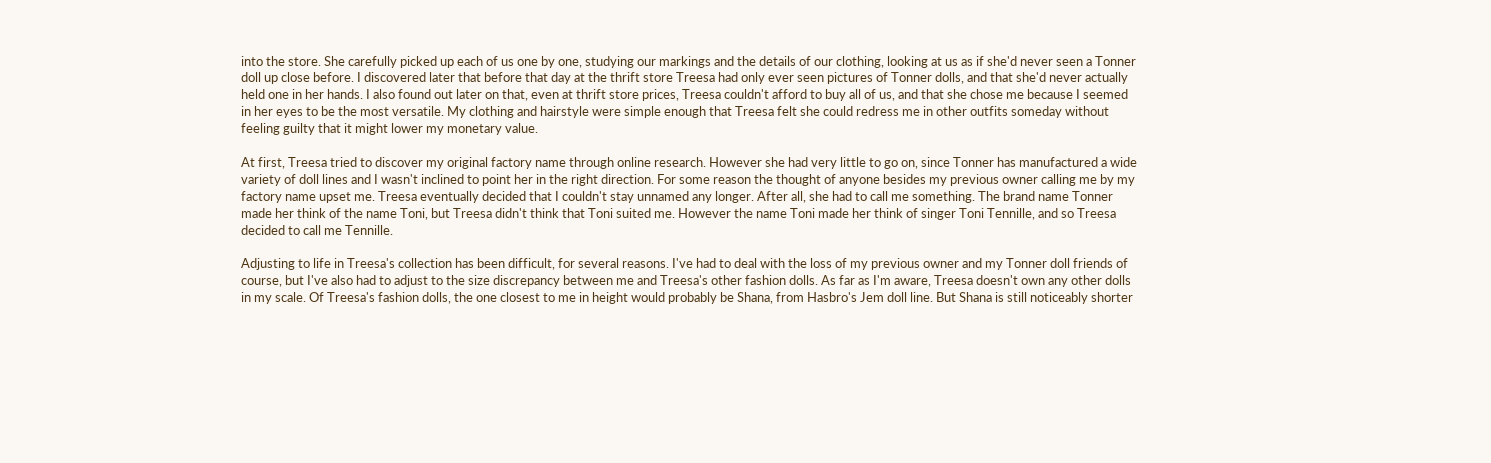into the store. She carefully picked up each of us one by one, studying our markings and the details of our clothing, looking at us as if she'd never seen a Tonner doll up close before. I discovered later that before that day at the thrift store Treesa had only ever seen pictures of Tonner dolls, and that she'd never actually held one in her hands. I also found out later on that, even at thrift store prices, Treesa couldn't afford to buy all of us, and that she chose me because I seemed in her eyes to be the most versatile. My clothing and hairstyle were simple enough that Treesa felt she could redress me in other outfits someday without feeling guilty that it might lower my monetary value.

At first, Treesa tried to discover my original factory name through online research. However she had very little to go on, since Tonner has manufactured a wide variety of doll lines and I wasn't inclined to point her in the right direction. For some reason the thought of anyone besides my previous owner calling me by my factory name upset me. Treesa eventually decided that I couldn't stay unnamed any longer. After all, she had to call me something. The brand name Tonner made her think of the name Toni, but Treesa didn't think that Toni suited me. However the name Toni made her think of singer Toni Tennille, and so Treesa decided to call me Tennille.

Adjusting to life in Treesa's collection has been difficult, for several reasons. I've had to deal with the loss of my previous owner and my Tonner doll friends of course, but I've also had to adjust to the size discrepancy between me and Treesa's other fashion dolls. As far as I'm aware, Treesa doesn't own any other dolls in my scale. Of Treesa's fashion dolls, the one closest to me in height would probably be Shana, from Hasbro's Jem doll line. But Shana is still noticeably shorter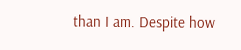than I am. Despite how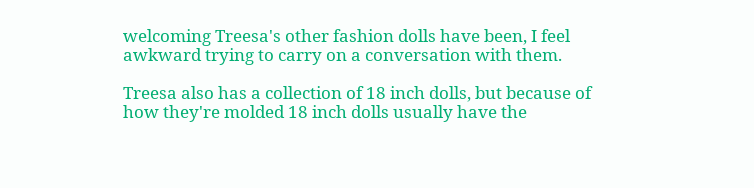welcoming Treesa's other fashion dolls have been, I feel awkward trying to carry on a conversation with them.

Treesa also has a collection of 18 inch dolls, but because of how they're molded 18 inch dolls usually have the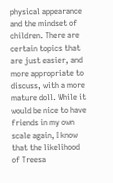physical appearance and the mindset of children. There are certain topics that are just easier, and more appropriate to discuss, with a more mature doll. While it would be nice to have friends in my own scale again, I know that the likelihood of Treesa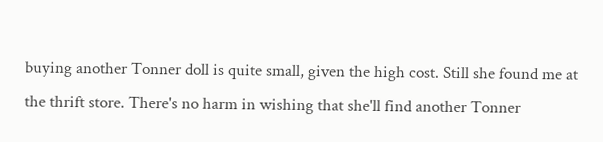buying another Tonner doll is quite small, given the high cost. Still she found me at the thrift store. There's no harm in wishing that she'll find another Tonner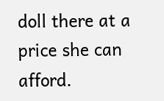doll there at a price she can afford.